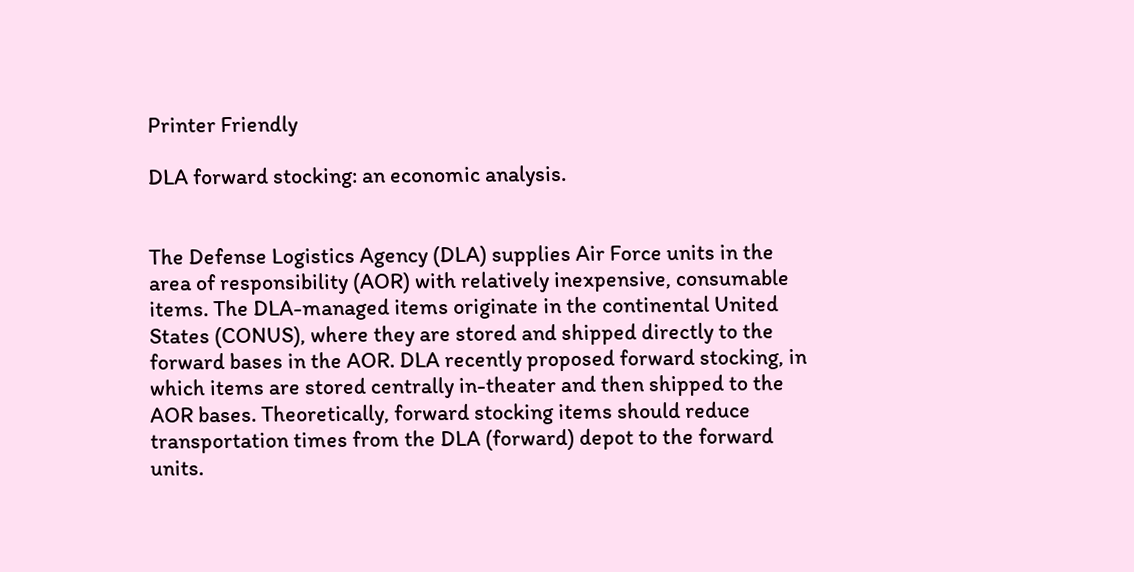Printer Friendly

DLA forward stocking: an economic analysis.


The Defense Logistics Agency (DLA) supplies Air Force units in the area of responsibility (AOR) with relatively inexpensive, consumable items. The DLA-managed items originate in the continental United States (CONUS), where they are stored and shipped directly to the forward bases in the AOR. DLA recently proposed forward stocking, in which items are stored centrally in-theater and then shipped to the AOR bases. Theoretically, forward stocking items should reduce transportation times from the DLA (forward) depot to the forward units.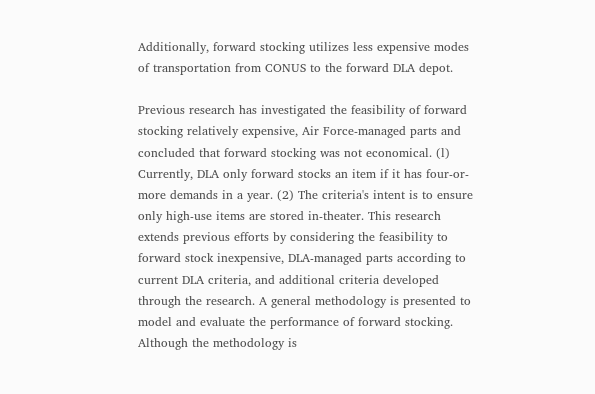Additionally, forward stocking utilizes less expensive modes of transportation from CONUS to the forward DLA depot.

Previous research has investigated the feasibility of forward stocking relatively expensive, Air Force-managed parts and concluded that forward stocking was not economical. (l) Currently, DLA only forward stocks an item if it has four-or-more demands in a year. (2) The criteria's intent is to ensure only high-use items are stored in-theater. This research extends previous efforts by considering the feasibility to forward stock inexpensive, DLA-managed parts according to current DLA criteria, and additional criteria developed through the research. A general methodology is presented to model and evaluate the performance of forward stocking. Although the methodology is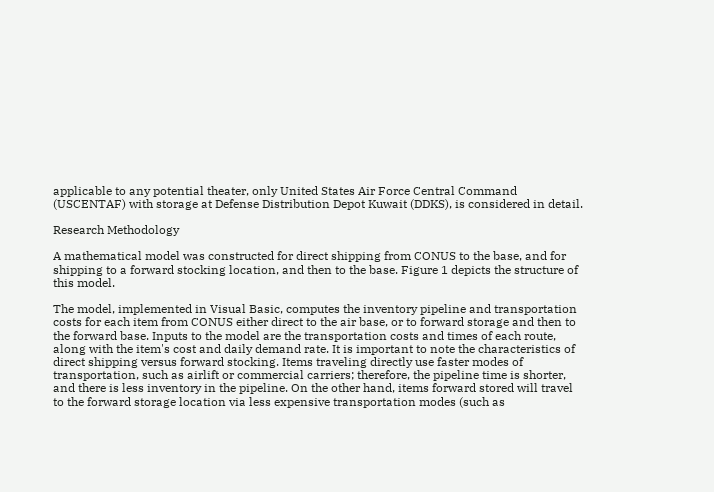applicable to any potential theater, only United States Air Force Central Command (USCENTAF) with storage at Defense Distribution Depot Kuwait (DDKS), is considered in detail.

Research Methodology

A mathematical model was constructed for direct shipping from CONUS to the base, and for shipping to a forward stocking location, and then to the base. Figure 1 depicts the structure of this model.

The model, implemented in Visual Basic, computes the inventory pipeline and transportation costs for each item from CONUS either direct to the air base, or to forward storage and then to the forward base. Inputs to the model are the transportation costs and times of each route, along with the item's cost and daily demand rate. It is important to note the characteristics of direct shipping versus forward stocking. Items traveling directly use faster modes of transportation, such as airlift or commercial carriers; therefore, the pipeline time is shorter, and there is less inventory in the pipeline. On the other hand, items forward stored will travel to the forward storage location via less expensive transportation modes (such as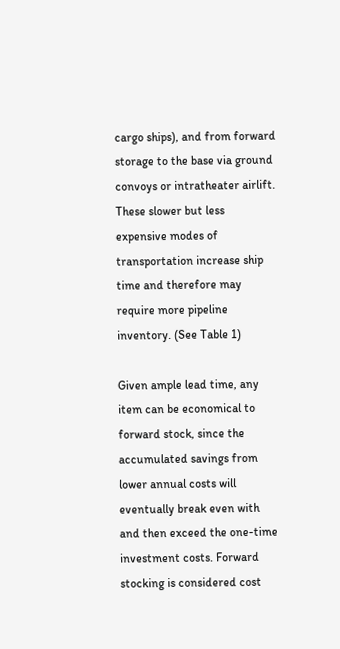cargo ships), and from forward storage to the base via ground convoys or intratheater airlift. These slower but less expensive modes of transportation increase ship time and therefore may require more pipeline inventory. (See Table 1)

Given ample lead time, any item can be economical to forward stock, since the accumulated savings from lower annual costs will eventually break even with and then exceed the one-time investment costs. Forward stocking is considered cost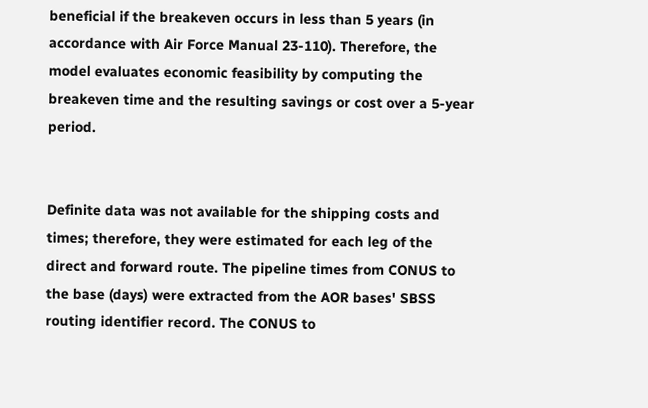beneficial if the breakeven occurs in less than 5 years (in accordance with Air Force Manual 23-110). Therefore, the model evaluates economic feasibility by computing the breakeven time and the resulting savings or cost over a 5-year period.


Definite data was not available for the shipping costs and times; therefore, they were estimated for each leg of the direct and forward route. The pipeline times from CONUS to the base (days) were extracted from the AOR bases' SBSS routing identifier record. The CONUS to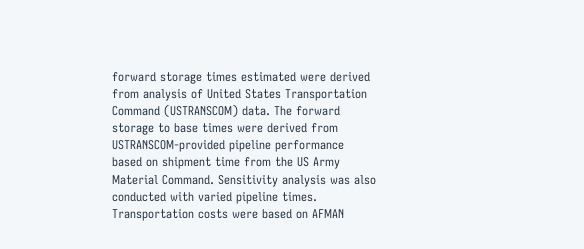forward storage times estimated were derived from analysis of United States Transportation Command (USTRANSCOM) data. The forward storage to base times were derived from USTRANSCOM-provided pipeline performance based on shipment time from the US Army Material Command. Sensitivity analysis was also conducted with varied pipeline times. Transportation costs were based on AFMAN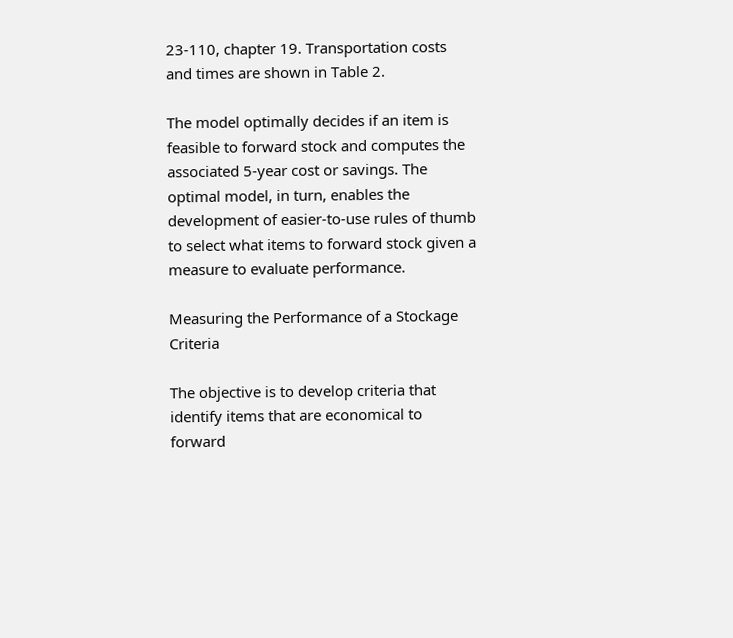23-110, chapter 19. Transportation costs and times are shown in Table 2.

The model optimally decides if an item is feasible to forward stock and computes the associated 5-year cost or savings. The optimal model, in turn, enables the development of easier-to-use rules of thumb to select what items to forward stock given a measure to evaluate performance.

Measuring the Performance of a Stockage Criteria

The objective is to develop criteria that identify items that are economical to forward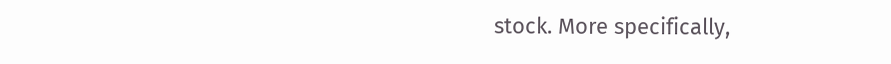stock. More specifically,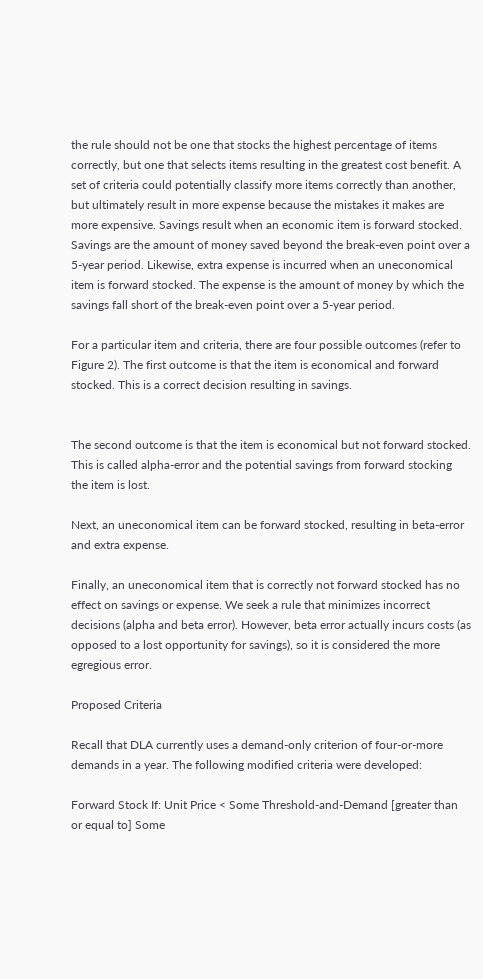the rule should not be one that stocks the highest percentage of items correctly, but one that selects items resulting in the greatest cost benefit. A set of criteria could potentially classify more items correctly than another, but ultimately result in more expense because the mistakes it makes are more expensive. Savings result when an economic item is forward stocked. Savings are the amount of money saved beyond the break-even point over a 5-year period. Likewise, extra expense is incurred when an uneconomical item is forward stocked. The expense is the amount of money by which the savings fall short of the break-even point over a 5-year period.

For a particular item and criteria, there are four possible outcomes (refer to Figure 2). The first outcome is that the item is economical and forward stocked. This is a correct decision resulting in savings.


The second outcome is that the item is economical but not forward stocked. This is called alpha-error and the potential savings from forward stocking the item is lost.

Next, an uneconomical item can be forward stocked, resulting in beta-error and extra expense.

Finally, an uneconomical item that is correctly not forward stocked has no effect on savings or expense. We seek a rule that minimizes incorrect decisions (alpha and beta error). However, beta error actually incurs costs (as opposed to a lost opportunity for savings), so it is considered the more egregious error.

Proposed Criteria

Recall that DLA currently uses a demand-only criterion of four-or-more demands in a year. The following modified criteria were developed:

Forward Stock If: Unit Price < Some Threshold-and-Demand [greater than or equal to] Some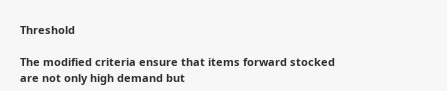Threshold

The modified criteria ensure that items forward stocked are not only high demand but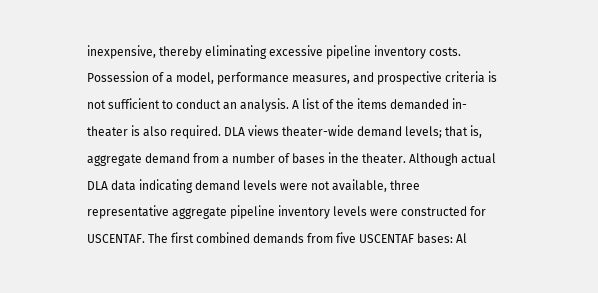inexpensive, thereby eliminating excessive pipeline inventory costs. Possession of a model, performance measures, and prospective criteria is not sufficient to conduct an analysis. A list of the items demanded in-theater is also required. DLA views theater-wide demand levels; that is, aggregate demand from a number of bases in the theater. Although actual DLA data indicating demand levels were not available, three representative aggregate pipeline inventory levels were constructed for USCENTAF. The first combined demands from five USCENTAF bases: Al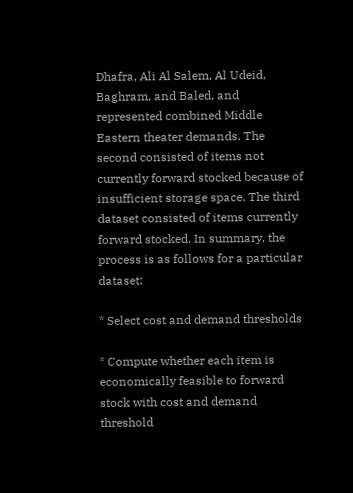Dhafra, Ali Al Salem, Al Udeid, Baghram, and Baled, and represented combined Middle Eastern theater demands. The second consisted of items not currently forward stocked because of insufficient storage space. The third dataset consisted of items currently forward stocked. In summary, the process is as follows for a particular dataset:

* Select cost and demand thresholds

* Compute whether each item is economically feasible to forward stock with cost and demand threshold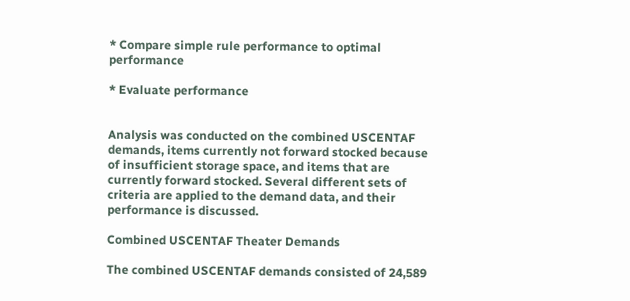* Compare simple rule performance to optimal performance

* Evaluate performance


Analysis was conducted on the combined USCENTAF demands, items currently not forward stocked because of insufficient storage space, and items that are currently forward stocked. Several different sets of criteria are applied to the demand data, and their performance is discussed.

Combined USCENTAF Theater Demands

The combined USCENTAF demands consisted of 24,589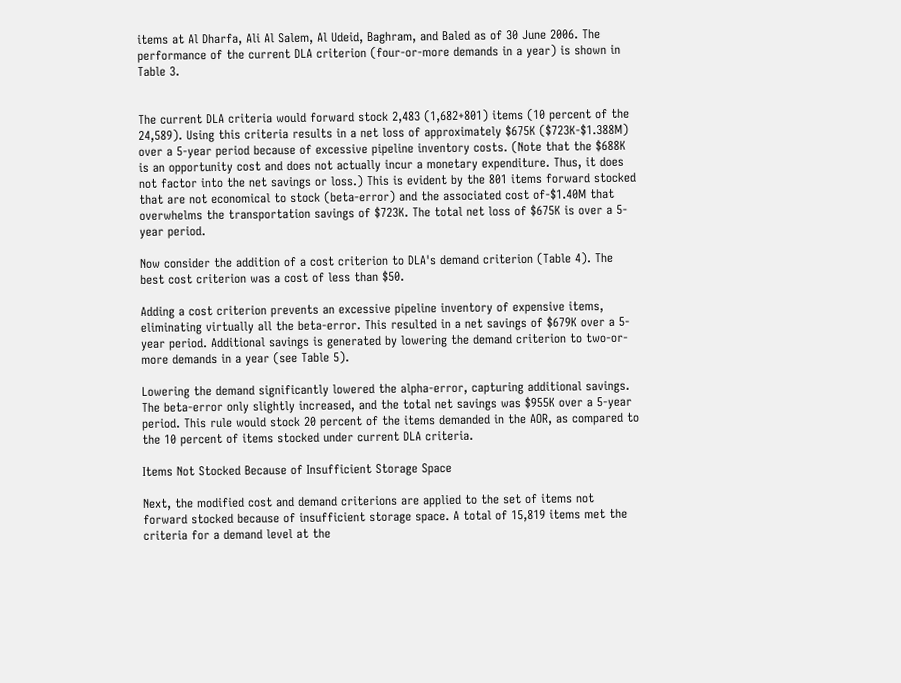items at Al Dharfa, Ali Al Salem, Al Udeid, Baghram, and Baled as of 30 June 2006. The performance of the current DLA criterion (four-or-more demands in a year) is shown in Table 3.


The current DLA criteria would forward stock 2,483 (1,682+801) items (10 percent of the 24,589). Using this criteria results in a net loss of approximately $675K ($723K-$1.388M) over a 5-year period because of excessive pipeline inventory costs. (Note that the $688K is an opportunity cost and does not actually incur a monetary expenditure. Thus, it does not factor into the net savings or loss.) This is evident by the 801 items forward stocked that are not economical to stock (beta-error) and the associated cost of-$1.40M that overwhelms the transportation savings of $723K. The total net loss of $675K is over a 5-year period.

Now consider the addition of a cost criterion to DLA's demand criterion (Table 4). The best cost criterion was a cost of less than $50.

Adding a cost criterion prevents an excessive pipeline inventory of expensive items, eliminating virtually all the beta-error. This resulted in a net savings of $679K over a 5-year period. Additional savings is generated by lowering the demand criterion to two-or-more demands in a year (see Table 5).

Lowering the demand significantly lowered the alpha-error, capturing additional savings. The beta-error only slightly increased, and the total net savings was $955K over a 5-year period. This rule would stock 20 percent of the items demanded in the AOR, as compared to the 10 percent of items stocked under current DLA criteria.

Items Not Stocked Because of Insufficient Storage Space

Next, the modified cost and demand criterions are applied to the set of items not forward stocked because of insufficient storage space. A total of 15,819 items met the criteria for a demand level at the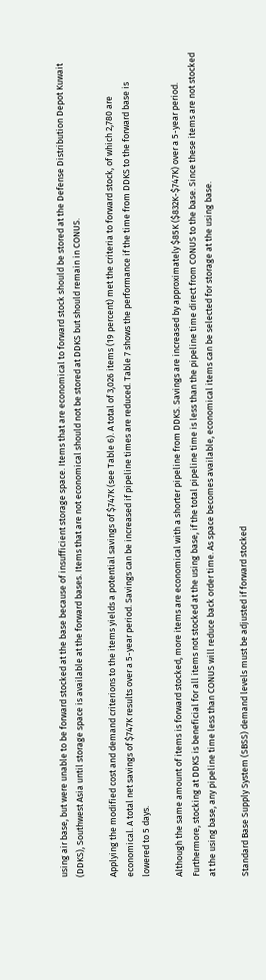using air base, but were unable to be forward stocked at the base because of insufficient storage space. Items that are economical to forward stock should be stored at the Defense Distribution Depot Kuwait (DDKS), Southwest Asia until storage space is available at the forward bases. Items that are not economical should not be stored at DDKS but should remain in CONUS.

Applying the modified cost and demand criterions to the items yields a potential savings of $747K (see Table 6). A total of 3,026 items (19 percent) met the criteria to forward stock, of which 2,780 are economical. A total net savings of $747K results over a 5-year period. Savings can be increased if pipeline times are reduced. Table 7 shows the performance if the time from DDKS to the forward base is lowered to 5 days.

Although the same amount of items is forward stocked, more items are economical with a shorter pipeline from DDKS. Savings are increased by approximately $85K ($832K-$747K) over a 5-year period. Furthermore, stocking at DDKS is beneficial for all items not stocked at the using base, if the total pipeline time is less than the pipeline time direct from CONUS to the base. Since these items are not stocked at the using base, any pipeline time less than CONUS will reduce back order time. As space becomes available, economical items can be selected for storage at the using base.

Standard Base Supply System (SBSS) demand levels must be adjusted if forward stocked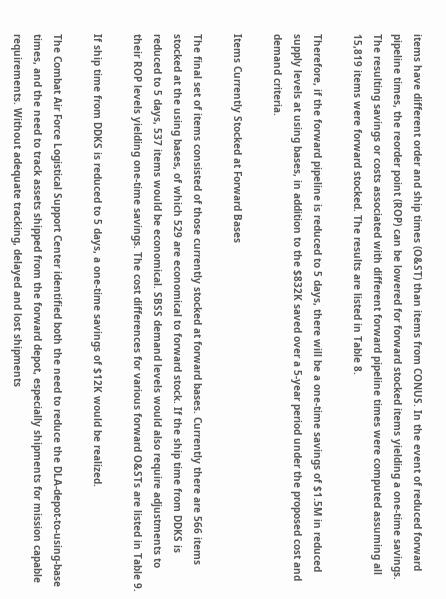items have different order and ship times (O&ST) than items from CONUS. In the event of reduced forward pipeline times, the reorder point (ROP) can be lowered for forward stocked items yielding a one-time savings. The resulting savings or costs associated with different forward pipeline times were computed assuming all 15,819 items were forward stocked. The results are listed in Table 8.

Therefore, if the forward pipeline is reduced to 5 days, there will be a one-time savings of $1.5M in reduced supply levels at using bases, in addition to the $832K saved over a 5-year period under the proposed cost and demand criteria.

Items Currently Stocked at Forward Bases

The final set of items consisted of those currently stocked at forward bases. Currently there are 566 items stocked at the using bases, of which 529 are economical to forward stock. If the ship time from DDKS is reduced to 5 days, 537 items would be economical. SBSS demand levels would also require adjustments to their ROP levels yielding one-time savings. The cost differences for various forward O&STs are listed in Table 9.

If ship time from DDKS is reduced to 5 days, a one-time savings of $12K would be realized.

The Combat Air Force Logistical Support Center identified both the need to reduce the DLA-depot-to-using-base times, and the need to track assets shipped from the forward depot, especially shipments for mission capable requirements. Without adequate tracking, delayed and lost shipments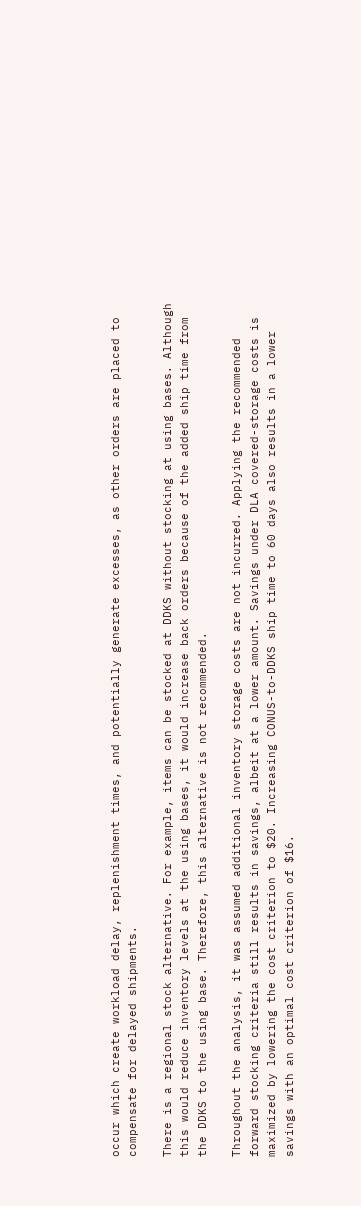occur which create workload delay, replenishment times, and potentially generate excesses, as other orders are placed to compensate for delayed shipments.

There is a regional stock alternative. For example, items can be stocked at DDKS without stocking at using bases. Although this would reduce inventory levels at the using bases, it would increase back orders because of the added ship time from the DDKS to the using base. Therefore, this alternative is not recommended.

Throughout the analysis, it was assumed additional inventory storage costs are not incurred. Applying the recommended forward stocking criteria still results in savings, albeit at a lower amount. Savings under DLA covered-storage costs is maximized by lowering the cost criterion to $20. Increasing CONUS-to-DDKS ship time to 60 days also results in a lower savings with an optimal cost criterion of $16.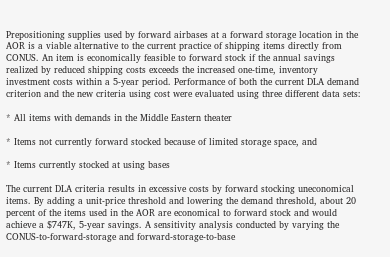Prepositioning supplies used by forward airbases at a forward storage location in the AOR is a viable alternative to the current practice of shipping items directly from CONUS. An item is economically feasible to forward stock if the annual savings realized by reduced shipping costs exceeds the increased one-time, inventory investment costs within a 5-year period. Performance of both the current DLA demand criterion and the new criteria using cost were evaluated using three different data sets:

* All items with demands in the Middle Eastern theater

* Items not currently forward stocked because of limited storage space, and

* Items currently stocked at using bases

The current DLA criteria results in excessive costs by forward stocking uneconomical items. By adding a unit-price threshold and lowering the demand threshold, about 20 percent of the items used in the AOR are economical to forward stock and would achieve a $747K, 5-year savings. A sensitivity analysis conducted by varying the CONUS-to-forward-storage and forward-storage-to-base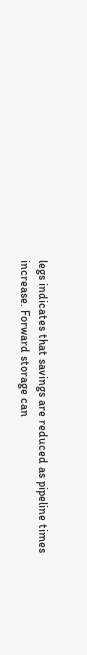legs indicates that savings are reduced as pipeline times increase. Forward storage can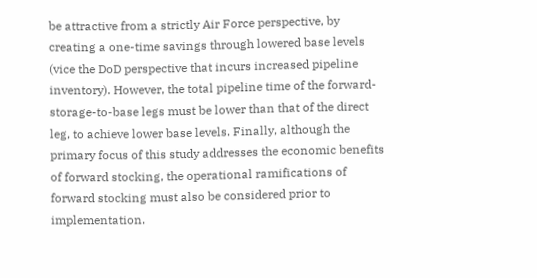be attractive from a strictly Air Force perspective, by creating a one-time savings through lowered base levels (vice the DoD perspective that incurs increased pipeline inventory). However, the total pipeline time of the forward-storage-to-base legs must be lower than that of the direct leg, to achieve lower base levels. Finally, although the primary focus of this study addresses the economic benefits of forward stocking, the operational ramifications of forward stocking must also be considered prior to implementation.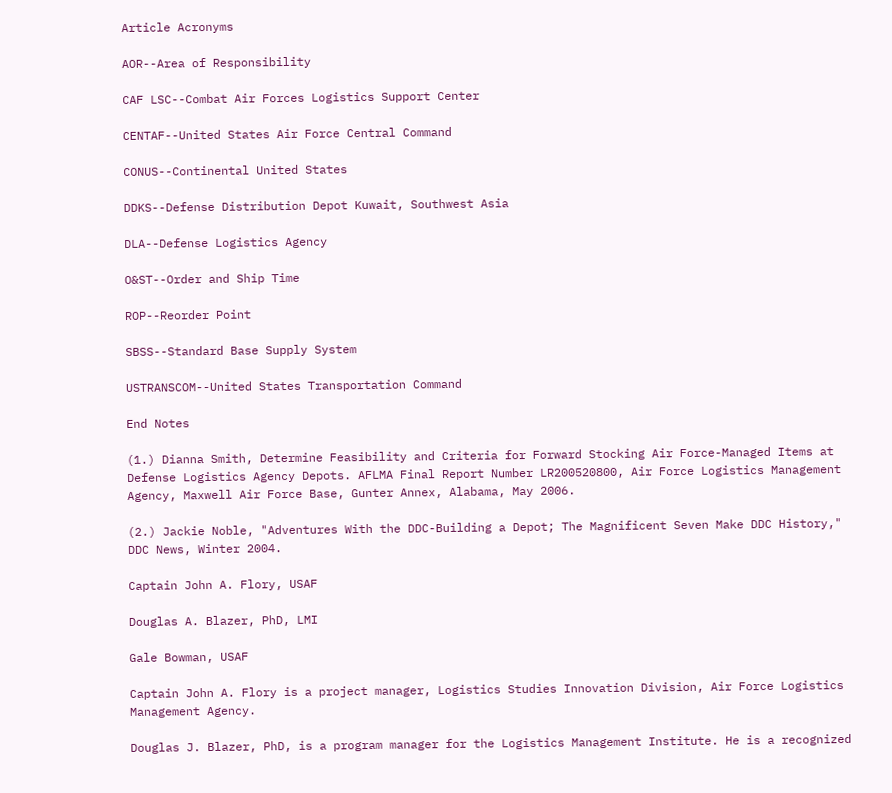Article Acronyms

AOR--Area of Responsibility

CAF LSC--Combat Air Forces Logistics Support Center

CENTAF--United States Air Force Central Command

CONUS--Continental United States

DDKS--Defense Distribution Depot Kuwait, Southwest Asia

DLA--Defense Logistics Agency

O&ST--Order and Ship Time

ROP--Reorder Point

SBSS--Standard Base Supply System

USTRANSCOM--United States Transportation Command

End Notes

(1.) Dianna Smith, Determine Feasibility and Criteria for Forward Stocking Air Force-Managed Items at Defense Logistics Agency Depots. AFLMA Final Report Number LR200520800, Air Force Logistics Management Agency, Maxwell Air Force Base, Gunter Annex, Alabama, May 2006.

(2.) Jackie Noble, "Adventures With the DDC-Building a Depot; The Magnificent Seven Make DDC History," DDC News, Winter 2004.

Captain John A. Flory, USAF

Douglas A. Blazer, PhD, LMI

Gale Bowman, USAF

Captain John A. Flory is a project manager, Logistics Studies Innovation Division, Air Force Logistics Management Agency.

Douglas J. Blazer, PhD, is a program manager for the Logistics Management Institute. He is a recognized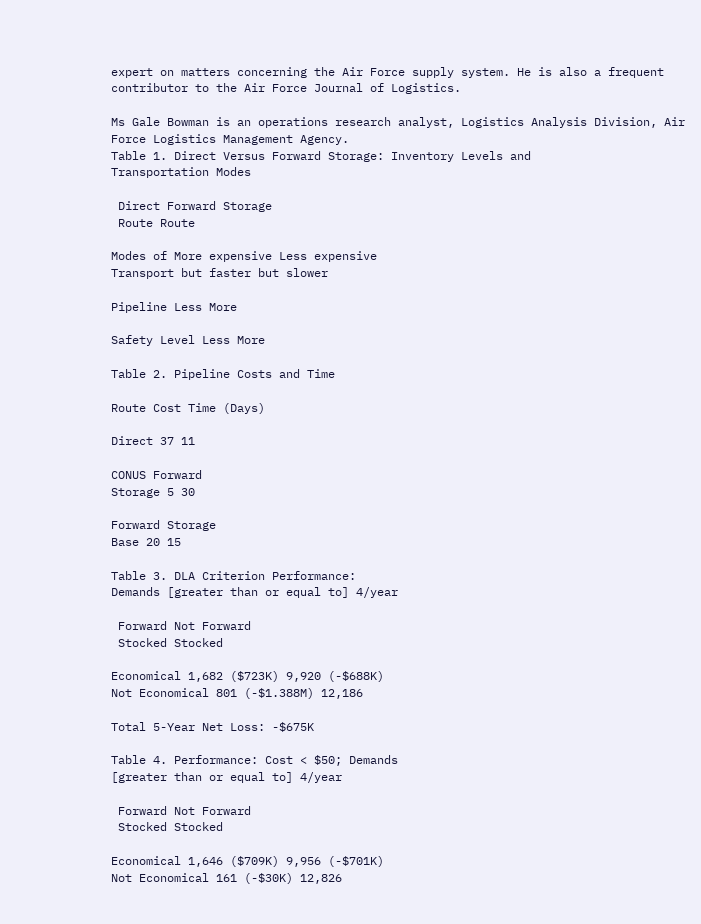expert on matters concerning the Air Force supply system. He is also a frequent contributor to the Air Force Journal of Logistics.

Ms Gale Bowman is an operations research analyst, Logistics Analysis Division, Air Force Logistics Management Agency.
Table 1. Direct Versus Forward Storage: Inventory Levels and
Transportation Modes

 Direct Forward Storage
 Route Route

Modes of More expensive Less expensive
Transport but faster but slower

Pipeline Less More

Safety Level Less More

Table 2. Pipeline Costs and Time

Route Cost Time (Days)

Direct 37 11

CONUS Forward
Storage 5 30

Forward Storage
Base 20 15

Table 3. DLA Criterion Performance:
Demands [greater than or equal to] 4/year

 Forward Not Forward
 Stocked Stocked

Economical 1,682 ($723K) 9,920 (-$688K)
Not Economical 801 (-$1.388M) 12,186

Total 5-Year Net Loss: -$675K

Table 4. Performance: Cost < $50; Demands
[greater than or equal to] 4/year

 Forward Not Forward
 Stocked Stocked

Economical 1,646 ($709K) 9,956 (-$701K)
Not Economical 161 (-$30K) 12,826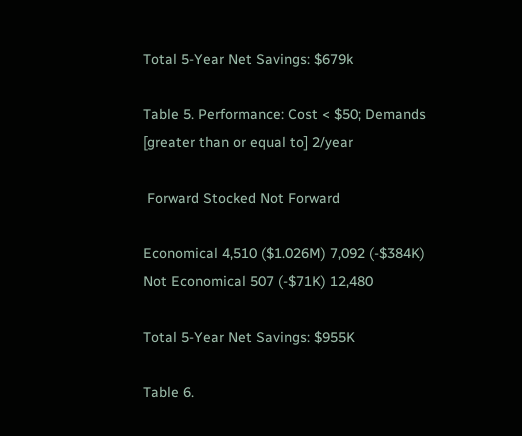Total 5-Year Net Savings: $679k

Table 5. Performance: Cost < $50; Demands
[greater than or equal to] 2/year

 Forward Stocked Not Forward

Economical 4,510 ($1.026M) 7,092 (-$384K)
Not Economical 507 (-$71K) 12,480

Total 5-Year Net Savings: $955K

Table 6.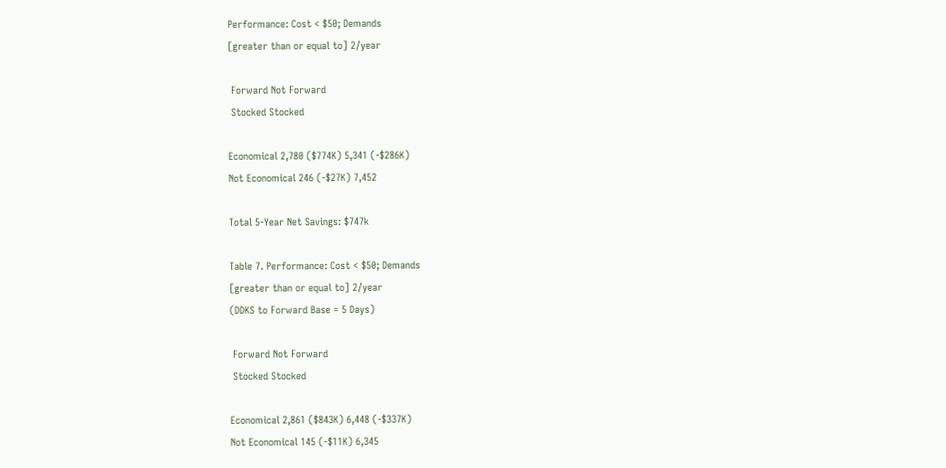Performance: Cost < $50; Demands
[greater than or equal to] 2/year

 Forward Not Forward
 Stocked Stocked

Economical 2,780 ($774K) 5,341 (-$286K)
Not Economical 246 (-$27K) 7,452

Total 5-Year Net Savings: $747k

Table 7. Performance: Cost < $50; Demands
[greater than or equal to] 2/year
(DDKS to Forward Base = 5 Days)

 Forward Not Forward
 Stocked Stocked

Economical 2,861 ($843K) 6,448 (-$337K)
Not Economical 145 (-$11K) 6,345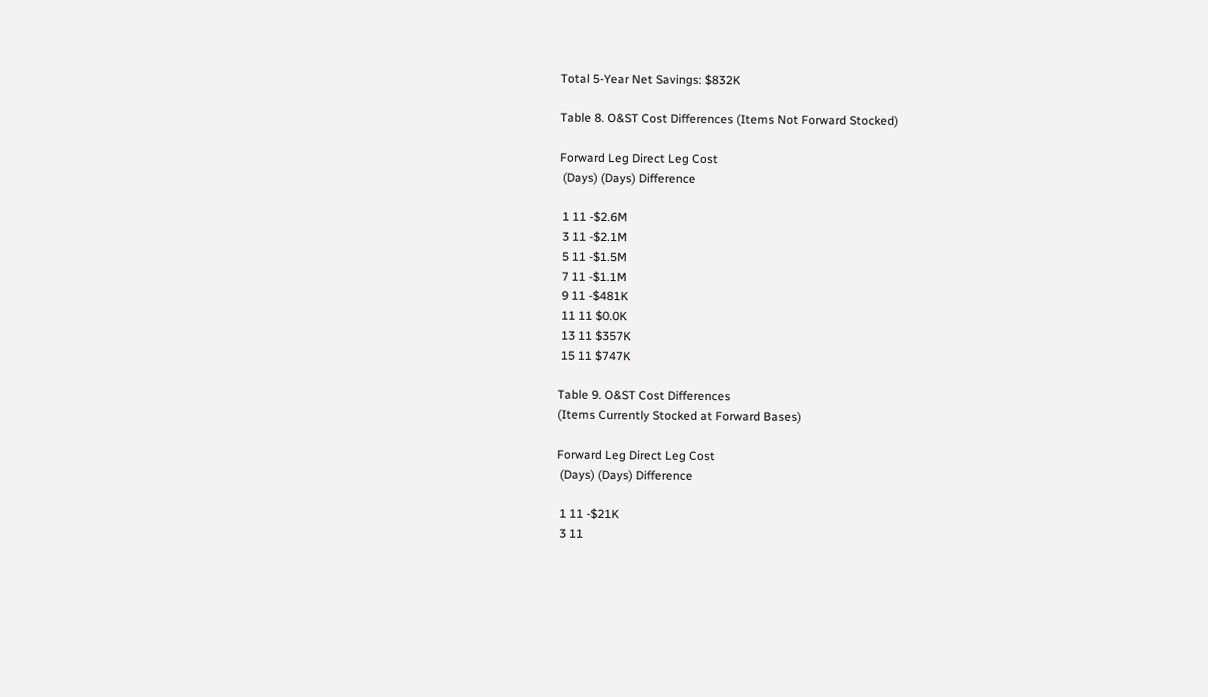Total 5-Year Net Savings: $832K

Table 8. O&ST Cost Differences (Items Not Forward Stocked)

Forward Leg Direct Leg Cost
 (Days) (Days) Difference

 1 11 -$2.6M
 3 11 -$2.1M
 5 11 -$1.5M
 7 11 -$1.1M
 9 11 -$481K
 11 11 $0.0K
 13 11 $357K
 15 11 $747K

Table 9. O&ST Cost Differences
(Items Currently Stocked at Forward Bases)

Forward Leg Direct Leg Cost
 (Days) (Days) Difference

 1 11 -$21K
 3 11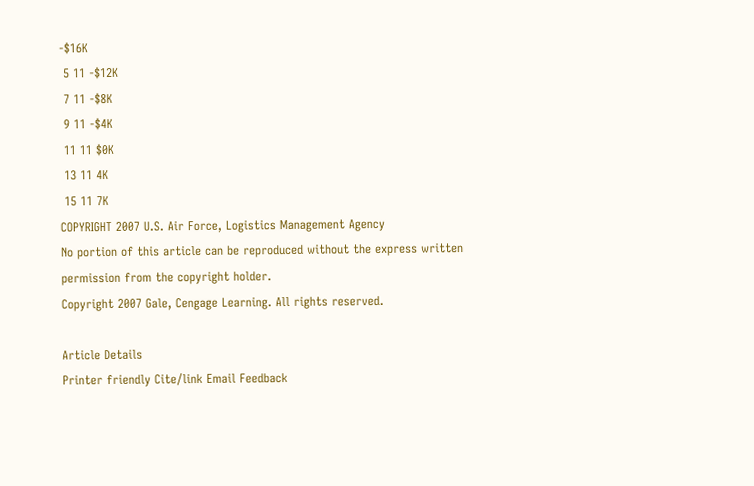-$16K
 5 11 -$12K
 7 11 -$8K
 9 11 -$4K
 11 11 $0K
 13 11 4K
 15 11 7K
COPYRIGHT 2007 U.S. Air Force, Logistics Management Agency
No portion of this article can be reproduced without the express written permission from the copyright holder.
Copyright 2007 Gale, Cengage Learning. All rights reserved.

Article Details
Printer friendly Cite/link Email Feedback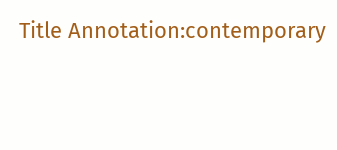Title Annotation:contemporary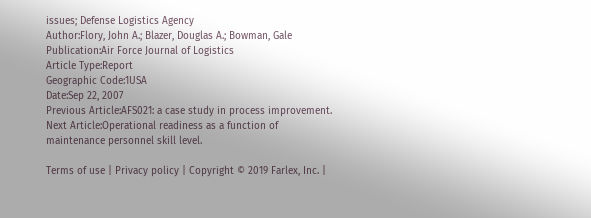issues; Defense Logistics Agency
Author:Flory, John A.; Blazer, Douglas A.; Bowman, Gale
Publication:Air Force Journal of Logistics
Article Type:Report
Geographic Code:1USA
Date:Sep 22, 2007
Previous Article:AFS021: a case study in process improvement.
Next Article:Operational readiness as a function of maintenance personnel skill level.

Terms of use | Privacy policy | Copyright © 2019 Farlex, Inc. |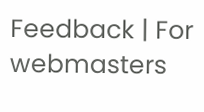Feedback | For webmasters